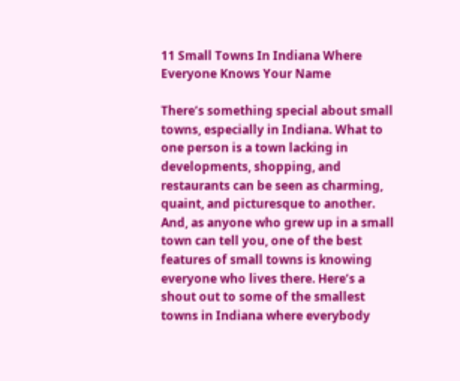11 Small Towns In Indiana Where Everyone Knows Your Name

There’s something special about small towns, especially in Indiana. What to one person is a town lacking in developments, shopping, and restaurants can be seen as charming, quaint, and picturesque to another. And, as anyone who grew up in a small town can tell you, one of the best features of small towns is knowing everyone who lives there. Here’s a shout out to some of the smallest towns in Indiana where everybody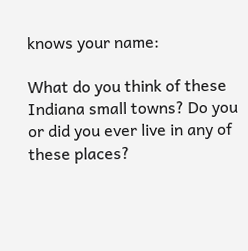knows your name:

What do you think of these Indiana small towns? Do you or did you ever live in any of these places?